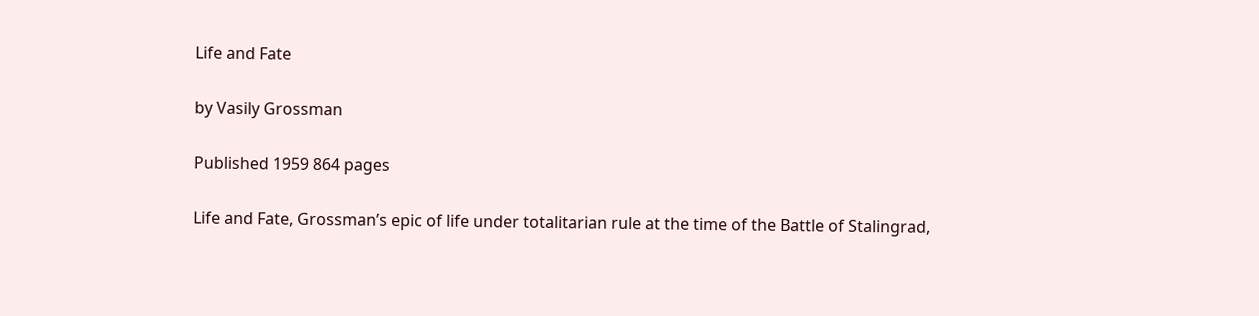Life and Fate

by Vasily Grossman

Published 1959 864 pages

Life and Fate, Grossman’s epic of life under totalitarian rule at the time of the Battle of Stalingrad,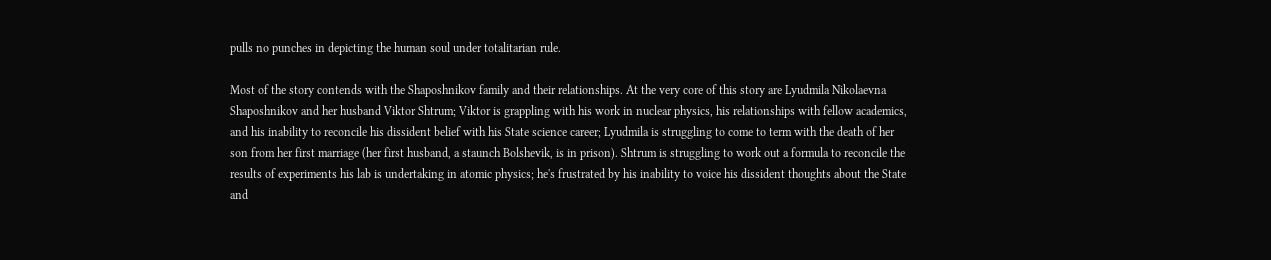pulls no punches in depicting the human soul under totalitarian rule.

Most of the story contends with the Shaposhnikov family and their relationships. At the very core of this story are Lyudmila Nikolaevna Shaposhnikov and her husband Viktor Shtrum; Viktor is grappling with his work in nuclear physics, his relationships with fellow academics, and his inability to reconcile his dissident belief with his State science career; Lyudmila is struggling to come to term with the death of her son from her first marriage (her first husband, a staunch Bolshevik, is in prison). Shtrum is struggling to work out a formula to reconcile the results of experiments his lab is undertaking in atomic physics; he's frustrated by his inability to voice his dissident thoughts about the State and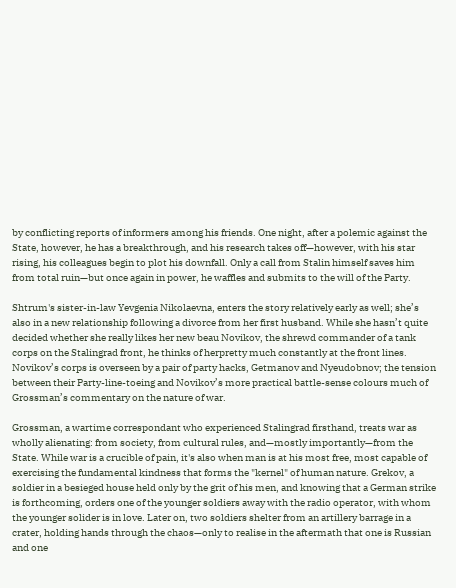by conflicting reports of informers among his friends. One night, after a polemic against the State, however, he has a breakthrough, and his research takes off—however, with his star rising, his colleagues begin to plot his downfall. Only a call from Stalin himself saves him from total ruin—but once again in power, he waffles and submits to the will of the Party.

Shtrum's sister-in-law Yevgenia Nikolaevna, enters the story relatively early as well; she’s also in a new relationship following a divorce from her first husband. While she hasn’t quite decided whether she really likes her new beau Novikov, the shrewd commander of a tank corps on the Stalingrad front, he thinks of herpretty much constantly at the front lines. Novikov’s corps is overseen by a pair of party hacks, Getmanov and Nyeudobnov; the tension between their Party-line-toeing and Novikov’s more practical battle-sense colours much of Grossman’s commentary on the nature of war.

Grossman, a wartime correspondant who experienced Stalingrad firsthand, treats war as wholly alienating: from society, from cultural rules, and—mostly importantly—from the State. While war is a crucible of pain, it's also when man is at his most free, most capable of exercising the fundamental kindness that forms the "kernel" of human nature. Grekov, a soldier in a besieged house held only by the grit of his men, and knowing that a German strike is forthcoming, orders one of the younger soldiers away with the radio operator, with whom the younger solider is in love. Later on, two soldiers shelter from an artillery barrage in a crater, holding hands through the chaos—only to realise in the aftermath that one is Russian and one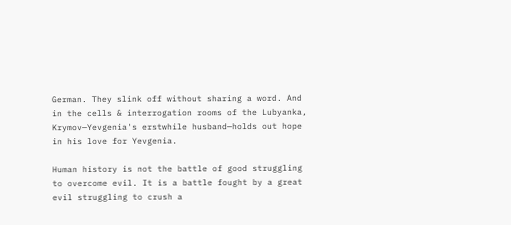German. They slink off without sharing a word. And in the cells & interrogation rooms of the Lubyanka, Krymov—Yevgenia's erstwhile husband—holds out hope in his love for Yevgenia.

Human history is not the battle of good struggling to overcome evil. It is a battle fought by a great evil struggling to crush a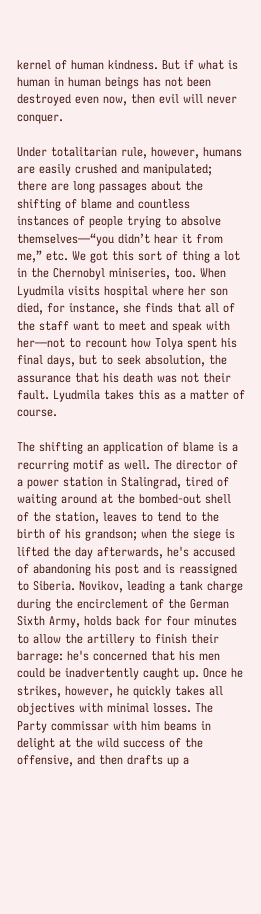kernel of human kindness. But if what is human in human beings has not been destroyed even now, then evil will never conquer.

Under totalitarian rule, however, humans are easily crushed and manipulated; there are long passages about the shifting of blame and countless instances of people trying to absolve themselves—“you didn’t hear it from me,” etc. We got this sort of thing a lot in the Chernobyl miniseries, too. When Lyudmila visits hospital where her son died, for instance, she finds that all of the staff want to meet and speak with her—not to recount how Tolya spent his final days, but to seek absolution, the assurance that his death was not their fault. Lyudmila takes this as a matter of course.

The shifting an application of blame is a recurring motif as well. The director of a power station in Stalingrad, tired of waiting around at the bombed-out shell of the station, leaves to tend to the birth of his grandson; when the siege is lifted the day afterwards, he's accused of abandoning his post and is reassigned to Siberia. Novikov, leading a tank charge during the encirclement of the German Sixth Army, holds back for four minutes to allow the artillery to finish their barrage: he's concerned that his men could be inadvertently caught up. Once he strikes, however, he quickly takes all objectives with minimal losses. The Party commissar with him beams in delight at the wild success of the offensive, and then drafts up a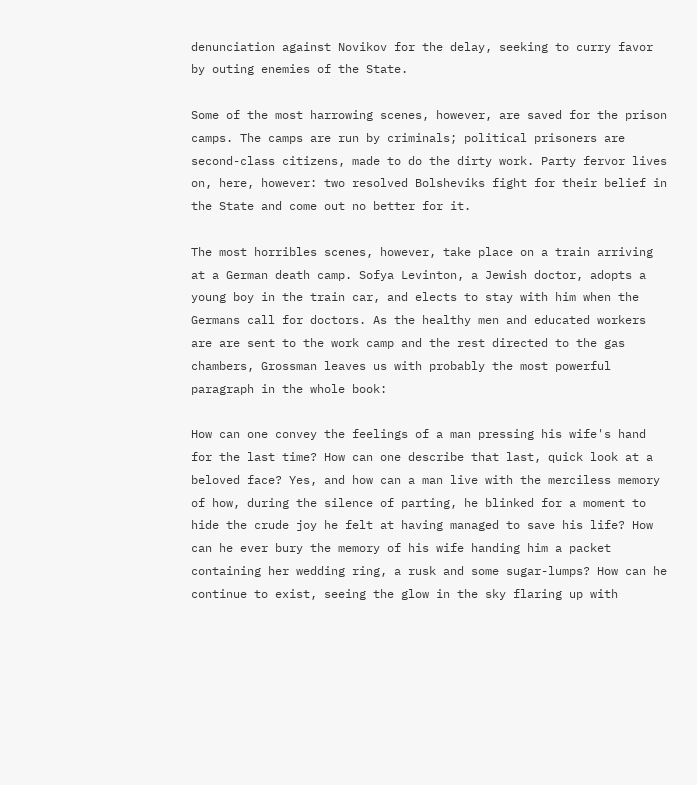denunciation against Novikov for the delay, seeking to curry favor by outing enemies of the State.

Some of the most harrowing scenes, however, are saved for the prison camps. The camps are run by criminals; political prisoners are second-class citizens, made to do the dirty work. Party fervor lives on, here, however: two resolved Bolsheviks fight for their belief in the State and come out no better for it.

The most horribles scenes, however, take place on a train arriving at a German death camp. Sofya Levinton, a Jewish doctor, adopts a young boy in the train car, and elects to stay with him when the Germans call for doctors. As the healthy men and educated workers are are sent to the work camp and the rest directed to the gas chambers, Grossman leaves us with probably the most powerful paragraph in the whole book:

How can one convey the feelings of a man pressing his wife's hand for the last time? How can one describe that last, quick look at a beloved face? Yes, and how can a man live with the merciless memory of how, during the silence of parting, he blinked for a moment to hide the crude joy he felt at having managed to save his life? How can he ever bury the memory of his wife handing him a packet containing her wedding ring, a rusk and some sugar-lumps? How can he continue to exist, seeing the glow in the sky flaring up with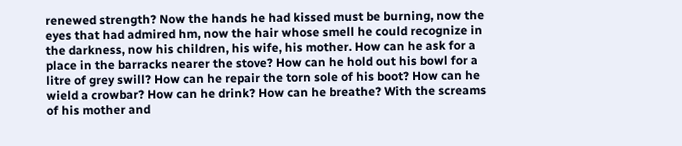renewed strength? Now the hands he had kissed must be burning, now the eyes that had admired hm, now the hair whose smell he could recognize in the darkness, now his children, his wife, his mother. How can he ask for a place in the barracks nearer the stove? How can he hold out his bowl for a litre of grey swill? How can he repair the torn sole of his boot? How can he wield a crowbar? How can he drink? How can he breathe? With the screams of his mother and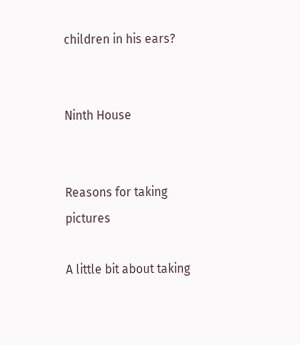children in his ears?


Ninth House


Reasons for taking pictures

A little bit about taking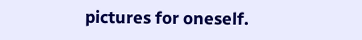pictures for oneself.